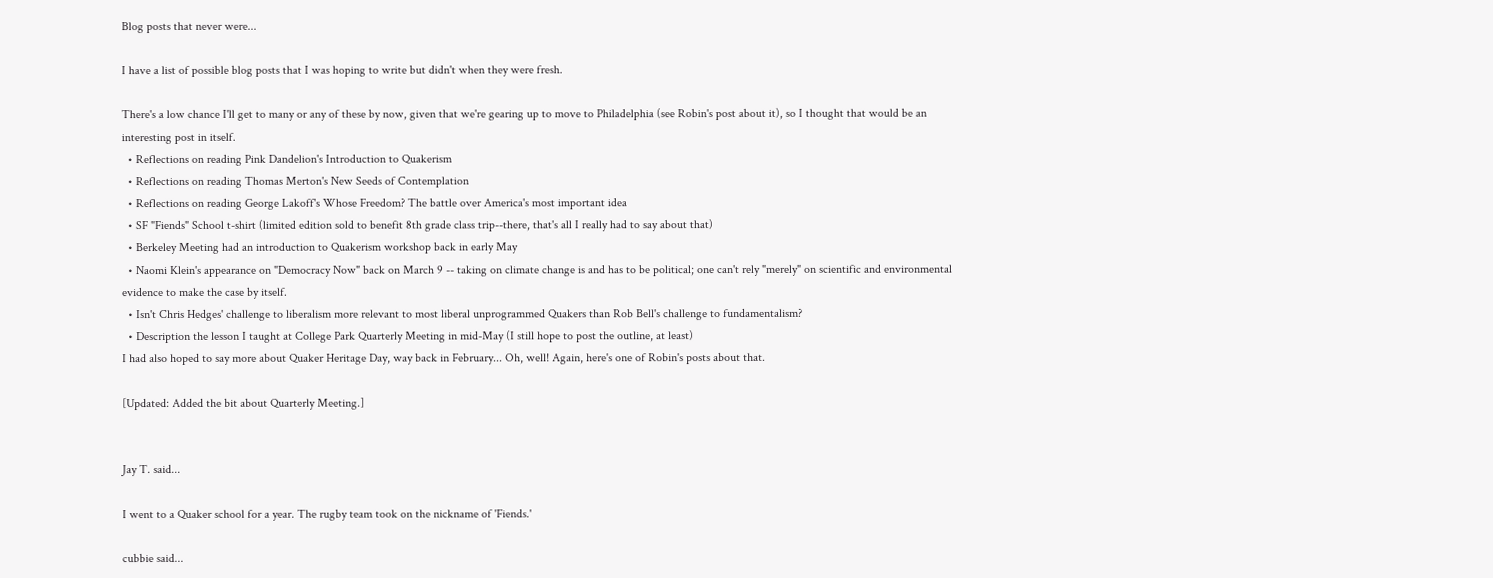Blog posts that never were...

I have a list of possible blog posts that I was hoping to write but didn't when they were fresh.

There's a low chance I'll get to many or any of these by now, given that we're gearing up to move to Philadelphia (see Robin's post about it), so I thought that would be an interesting post in itself.
  • Reflections on reading Pink Dandelion's Introduction to Quakerism
  • Reflections on reading Thomas Merton's New Seeds of Contemplation
  • Reflections on reading George Lakoff's Whose Freedom? The battle over America's most important idea
  • SF "Fiends" School t-shirt (limited edition sold to benefit 8th grade class trip--there, that's all I really had to say about that)
  • Berkeley Meeting had an introduction to Quakerism workshop back in early May
  • Naomi Klein's appearance on "Democracy Now" back on March 9 -- taking on climate change is and has to be political; one can't rely "merely" on scientific and environmental evidence to make the case by itself.
  • Isn't Chris Hedges' challenge to liberalism more relevant to most liberal unprogrammed Quakers than Rob Bell's challenge to fundamentalism?
  • Description the lesson I taught at College Park Quarterly Meeting in mid-May (I still hope to post the outline, at least)
I had also hoped to say more about Quaker Heritage Day, way back in February... Oh, well! Again, here's one of Robin's posts about that.

[Updated: Added the bit about Quarterly Meeting.]


Jay T. said...

I went to a Quaker school for a year. The rugby team took on the nickname of 'Fiends.'

cubbie said...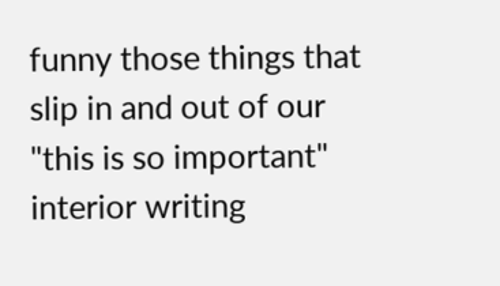funny those things that slip in and out of our "this is so important" interior writing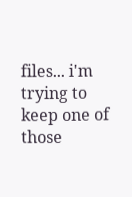files... i'm trying to keep one of those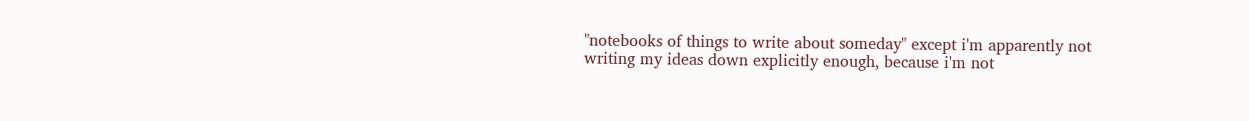"notebooks of things to write about someday" except i'm apparently not writing my ideas down explicitly enough, because i'm not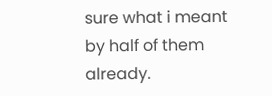sure what i meant by half of them already.